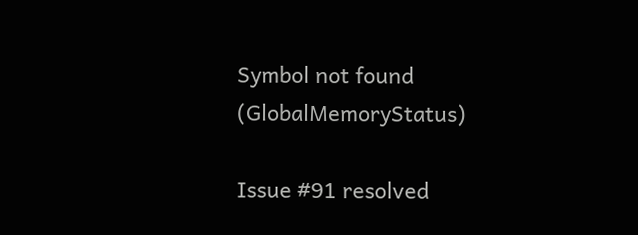Symbol not found (GlobalMemoryStatus)

Issue #91 resolved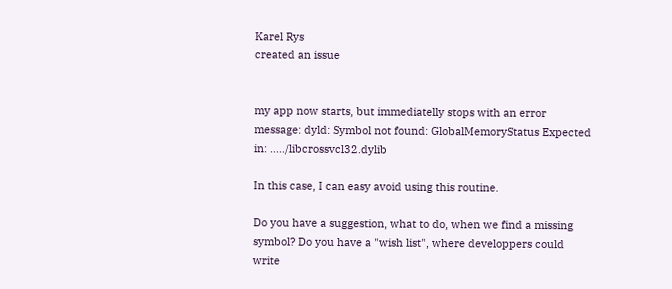Karel Rys
created an issue


my app now starts, but immediatelly stops with an error message: dyld: Symbol not found: GlobalMemoryStatus Expected in: ...../libcrossvcl32.dylib

In this case, I can easy avoid using this routine.

Do you have a suggestion, what to do, when we find a missing symbol? Do you have a "wish list", where developpers could write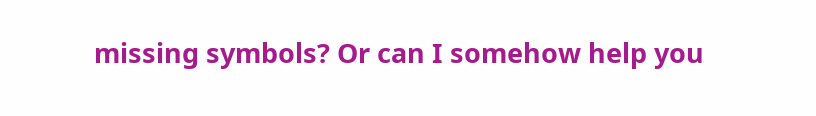missing symbols? Or can I somehow help you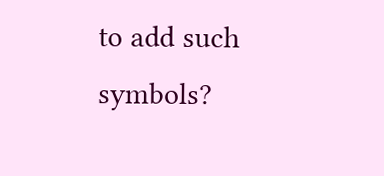to add such symbols?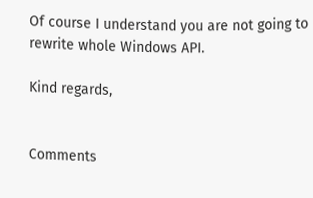Of course I understand you are not going to rewrite whole Windows API.

Kind regards,


Comments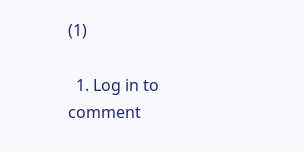(1)

  1. Log in to comment